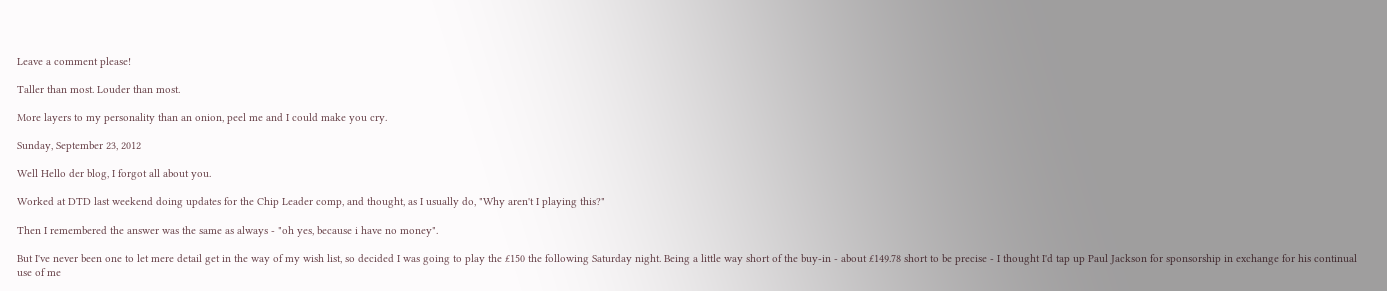Leave a comment please!

Taller than most. Louder than most.

More layers to my personality than an onion, peel me and I could make you cry.

Sunday, September 23, 2012

Well Hello der blog, I forgot all about you.

Worked at DTD last weekend doing updates for the Chip Leader comp, and thought, as I usually do, "Why aren't I playing this?"

Then I remembered the answer was the same as always - "oh yes, because i have no money".

But I've never been one to let mere detail get in the way of my wish list, so decided I was going to play the £150 the following Saturday night. Being a little way short of the buy-in - about £149.78 short to be precise - I thought I'd tap up Paul Jackson for sponsorship in exchange for his continual use of me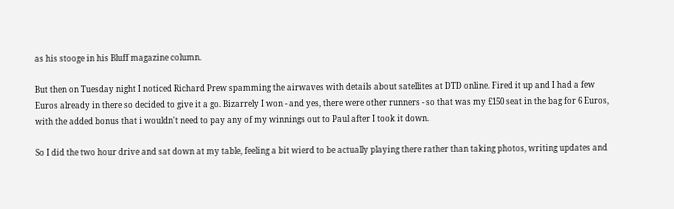as his stooge in his Bluff magazine column.

But then on Tuesday night I noticed Richard Prew spamming the airwaves with details about satellites at DTD online. Fired it up and I had a few Euros already in there so decided to give it a go. Bizarrely I won - and yes, there were other runners - so that was my £150 seat in the bag for 6 Euros, with the added bonus that i wouldn't need to pay any of my winnings out to Paul after I took it down.

So I did the two hour drive and sat down at my table, feeling a bit wierd to be actually playing there rather than taking photos, writing updates and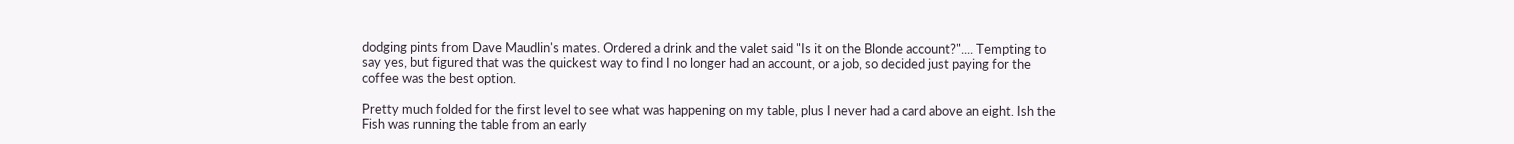dodging pints from Dave Maudlin's mates. Ordered a drink and the valet said "Is it on the Blonde account?".... Tempting to say yes, but figured that was the quickest way to find I no longer had an account, or a job, so decided just paying for the coffee was the best option.

Pretty much folded for the first level to see what was happening on my table, plus I never had a card above an eight. Ish the Fish was running the table from an early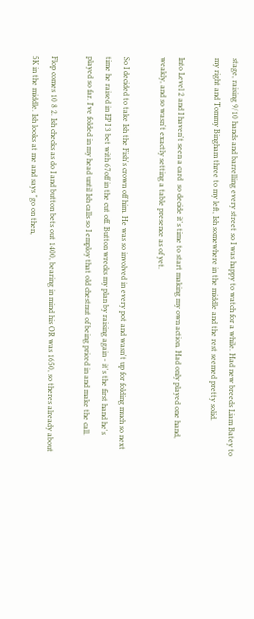stage, raising 9/10 hands and barrelling every street so I was happy to watch for a while. Had new breeds Liam Batey to my right and Tommy Bingham three to my left, Ish somewhere in the middle and the rest seemed pretty solid.

Into Level 2 and I haven't seen a card  so decide it's time to start making my own action. Had only played one hand, weakly, and so wasn't exactly setting a table presence as of yet.

So I decided to take Ish the Fish's crown off him. He was so involved in every pot and wasn't up for folding much so next time he raised in EP I 3 bet with 67off in the cut off. Button wrecks my plan by raising again - it's the first hand he's played so far. I've folded in my head until Ish calls so I employ that old chestnut of being priced in and make the call.

Flop comes 10 8 2. Ish checks as do I and button bets out 1400, bearing in mind his OR was 1650, so theres already about 5K in the middle. Ish looks at me and says "go on then,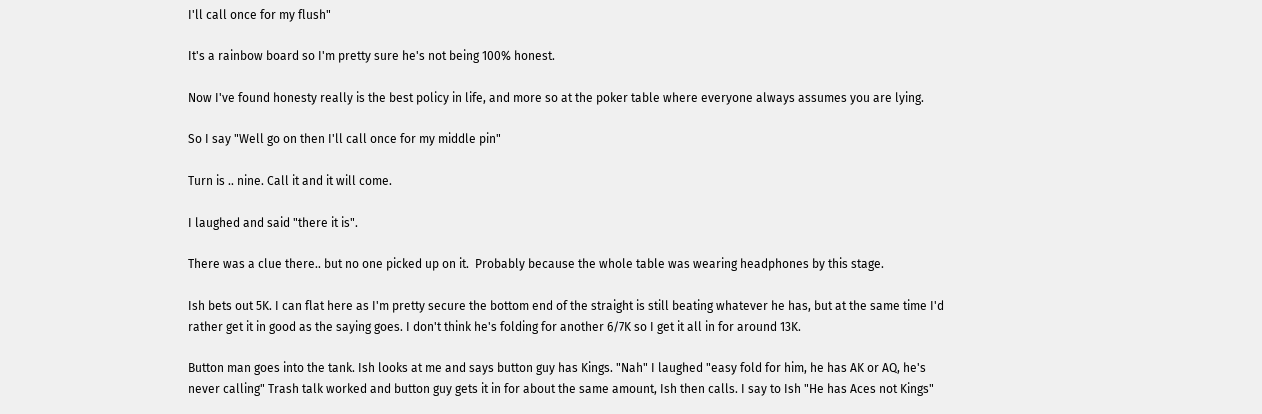I'll call once for my flush"

It's a rainbow board so I'm pretty sure he's not being 100% honest.

Now I've found honesty really is the best policy in life, and more so at the poker table where everyone always assumes you are lying.

So I say "Well go on then I'll call once for my middle pin"

Turn is .. nine. Call it and it will come.

I laughed and said "there it is".

There was a clue there.. but no one picked up on it.  Probably because the whole table was wearing headphones by this stage.

Ish bets out 5K. I can flat here as I'm pretty secure the bottom end of the straight is still beating whatever he has, but at the same time I'd rather get it in good as the saying goes. I don't think he's folding for another 6/7K so I get it all in for around 13K.

Button man goes into the tank. Ish looks at me and says button guy has Kings. "Nah" I laughed "easy fold for him, he has AK or AQ, he's never calling" Trash talk worked and button guy gets it in for about the same amount, Ish then calls. I say to Ish "He has Aces not Kings"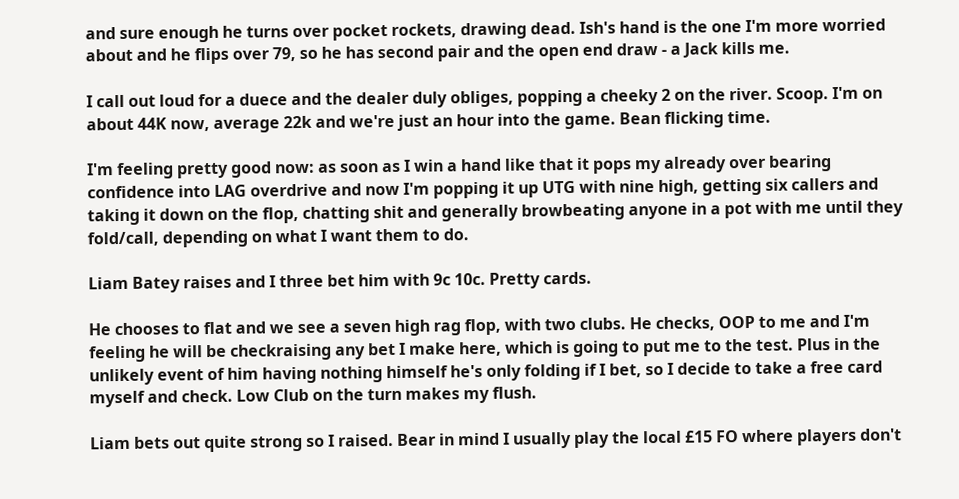and sure enough he turns over pocket rockets, drawing dead. Ish's hand is the one I'm more worried about and he flips over 79, so he has second pair and the open end draw - a Jack kills me.

I call out loud for a duece and the dealer duly obliges, popping a cheeky 2 on the river. Scoop. I'm on about 44K now, average 22k and we're just an hour into the game. Bean flicking time.

I'm feeling pretty good now: as soon as I win a hand like that it pops my already over bearing confidence into LAG overdrive and now I'm popping it up UTG with nine high, getting six callers and taking it down on the flop, chatting shit and generally browbeating anyone in a pot with me until they fold/call, depending on what I want them to do.

Liam Batey raises and I three bet him with 9c 10c. Pretty cards.

He chooses to flat and we see a seven high rag flop, with two clubs. He checks, OOP to me and I'm feeling he will be checkraising any bet I make here, which is going to put me to the test. Plus in the unlikely event of him having nothing himself he's only folding if I bet, so I decide to take a free card myself and check. Low Club on the turn makes my flush.

Liam bets out quite strong so I raised. Bear in mind I usually play the local £15 FO where players don't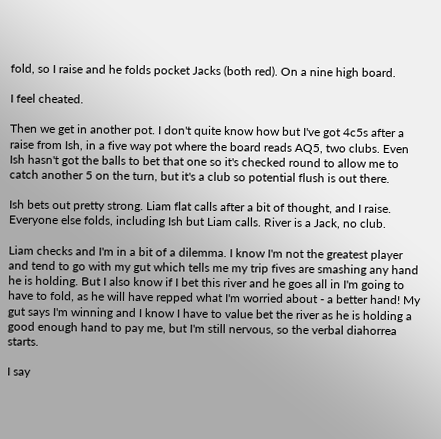fold, so I raise and he folds pocket Jacks (both red). On a nine high board.

I feel cheated.

Then we get in another pot. I don't quite know how but I've got 4c5s after a raise from Ish, in a five way pot where the board reads AQ5, two clubs. Even Ish hasn't got the balls to bet that one so it's checked round to allow me to catch another 5 on the turn, but it's a club so potential flush is out there.

Ish bets out pretty strong. Liam flat calls after a bit of thought, and I raise. Everyone else folds, including Ish but Liam calls. River is a Jack, no club.

Liam checks and I'm in a bit of a dilemma. I know I'm not the greatest player and tend to go with my gut which tells me my trip fives are smashing any hand he is holding. But I also know if I bet this river and he goes all in I'm going to have to fold, as he will have repped what I'm worried about - a better hand! My gut says I'm winning and I know I have to value bet the river as he is holding a good enough hand to pay me, but I'm still nervous, so the verbal diahorrea starts.

I say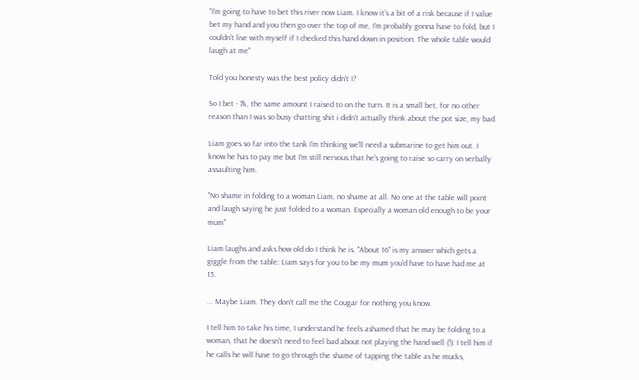"I'm going to have to bet this river now Liam. I know it's a bit of a risk because if I value bet my hand and you then go over the top of me, I'm probably gonna have to fold, but I couldn't live with myself if I checked this hand down in position. The whole table would laugh at me"

Told you honesty was the best policy didn't I?

So I bet - 7k, the same amount I raised to on the turn. It is a small bet, for no other reason than I was so busy chatting shit i didn't actually think about the pot size, my bad.

Liam goes so far into the tank I'm thinking we'll need a submarine to get him out. I know he has to pay me but I'm still nervous that he's going to raise so carry on verbally assaulting him.

"No shame in folding to a woman Liam, no shame at all. No one at the table will point and laugh saying he just folded to a woman. Especially a woman old enough to be your mum"

Liam laughs and asks how old do I think he is. "About 16" is my answer which gets a giggle from the table: Liam says for you to be my mum you'd have to have had me at 15.

... Maybe Liam. They don't call me the Cougar for nothing you know.

I tell him to take his time, I understand he feels ashamed that he may be folding to a woman, that he doesn't need to feel bad about not playing the hand well (!): I tell him if he calls he will have to go through the shame of tapping the table as he mucks,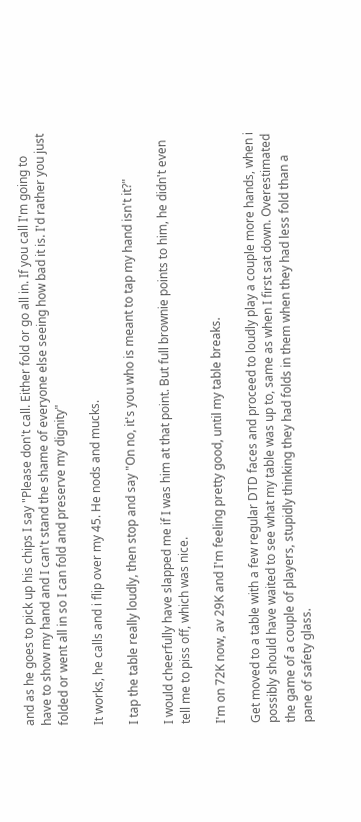and as he goes to pick up his chips I say "Please don't call. Either fold or go all in. If you call I'm going to have to show my hand and I can't stand the shame of everyone else seeing how bad it is. I'd rather you just folded or went all in so I can fold and preserve my dignity"

It works, he calls and i flip over my 45. He nods and mucks.

I tap the table really loudly, then stop and say "On no, it's you who is meant to tap my hand isn't it?"

I would cheerfully have slapped me if I was him at that point. But full brownie points to him, he didn't even tell me to piss off, which was nice.

I'm on 72K now, av 29K and I'm feeling pretty good, until my table breaks.

Get moved to a table with a few regular DTD faces and proceed to loudly play a couple more hands, when i possibly should have waited to see what my table was up to, same as when I first sat down. Overestimated the game of a couple of players, stupidly thinking they had folds in them when they had less fold than a pane of safety glass.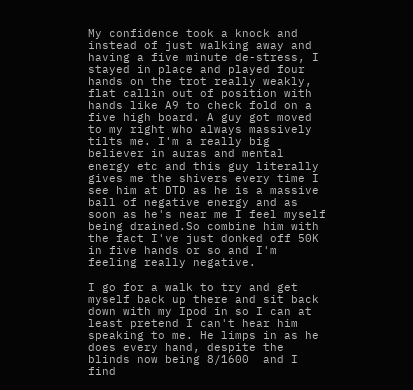My confidence took a knock and instead of just walking away and having a five minute de-stress, I stayed in place and played four hands on the trot really weakly, flat callin out of position with hands like A9 to check fold on a five high board. A guy got moved to my right who always massively tilts me. I'm a really big believer in auras and mental energy etc and this guy literally gives me the shivers every time I see him at DTD as he is a massive ball of negative energy and as soon as he's near me I feel myself being drained.So combine him with the fact I've just donked off 50K in five hands or so and I'm feeling really negative.

I go for a walk to try and get myself back up there and sit back down with my Ipod in so I can at least pretend I can't hear him speaking to me. He limps in as he does every hand, despite the blinds now being 8/1600  and I find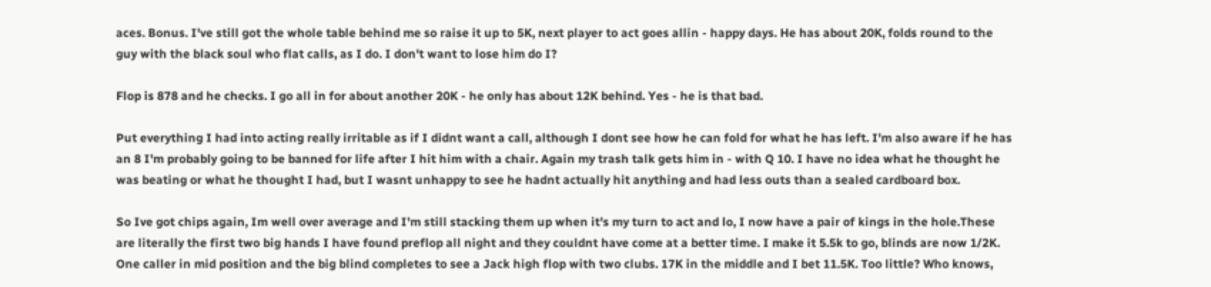aces. Bonus. I've still got the whole table behind me so raise it up to 5K, next player to act goes allin - happy days. He has about 20K, folds round to the guy with the black soul who flat calls, as I do. I don't want to lose him do I?

Flop is 878 and he checks. I go all in for about another 20K - he only has about 12K behind. Yes - he is that bad.

Put everything I had into acting really irritable as if I didnt want a call, although I dont see how he can fold for what he has left. I'm also aware if he has an 8 I'm probably going to be banned for life after I hit him with a chair. Again my trash talk gets him in - with Q 10. I have no idea what he thought he was beating or what he thought I had, but I wasnt unhappy to see he hadnt actually hit anything and had less outs than a sealed cardboard box.

So Ive got chips again, Im well over average and I'm still stacking them up when it's my turn to act and lo, I now have a pair of kings in the hole.These are literally the first two big hands I have found preflop all night and they couldnt have come at a better time. I make it 5.5k to go, blinds are now 1/2K. One caller in mid position and the big blind completes to see a Jack high flop with two clubs. 17K in the middle and I bet 11.5K. Too little? Who knows,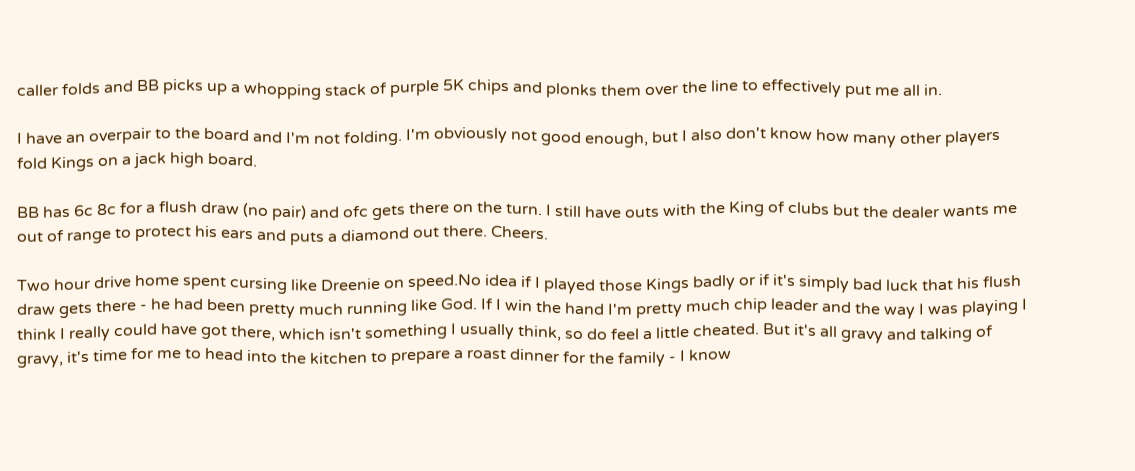caller folds and BB picks up a whopping stack of purple 5K chips and plonks them over the line to effectively put me all in.

I have an overpair to the board and I'm not folding. I'm obviously not good enough, but I also don't know how many other players fold Kings on a jack high board.

BB has 6c 8c for a flush draw (no pair) and ofc gets there on the turn. I still have outs with the King of clubs but the dealer wants me out of range to protect his ears and puts a diamond out there. Cheers.

Two hour drive home spent cursing like Dreenie on speed.No idea if I played those Kings badly or if it's simply bad luck that his flush draw gets there - he had been pretty much running like God. If I win the hand I'm pretty much chip leader and the way I was playing I think I really could have got there, which isn't something I usually think, so do feel a little cheated. But it's all gravy and talking of gravy, it's time for me to head into the kitchen to prepare a roast dinner for the family - I know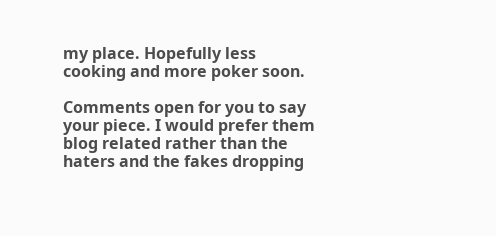my place. Hopefully less cooking and more poker soon.

Comments open for you to say your piece. I would prefer them blog related rather than the haters and the fakes dropping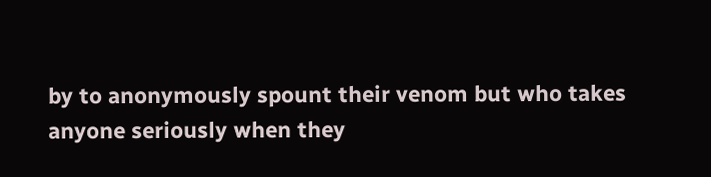by to anonymously spount their venom but who takes anyone seriously when they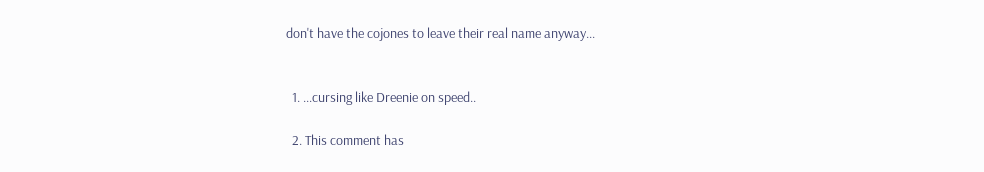don't have the cojones to leave their real name anyway...


  1. ...cursing like Dreenie on speed..

  2. This comment has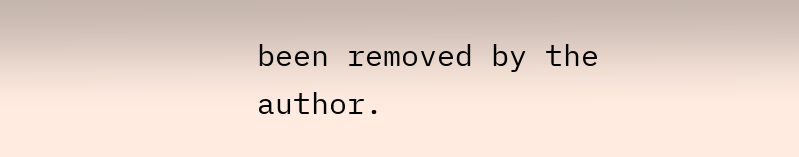been removed by the author.